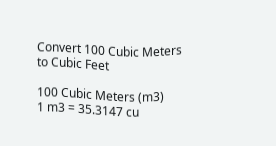Convert 100 Cubic Meters to Cubic Feet

100 Cubic Meters (m3)
1 m3 = 35.3147 cu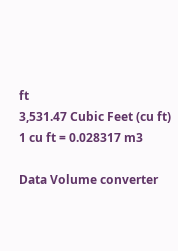ft
3,531.47 Cubic Feet (cu ft)
1 cu ft = 0.028317 m3

Data Volume converter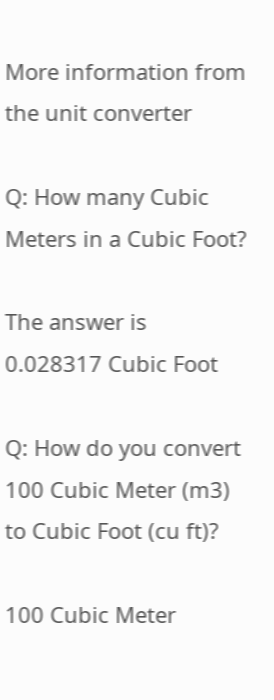More information from the unit converter

Q: How many Cubic Meters in a Cubic Foot?

The answer is 0.028317 Cubic Foot

Q: How do you convert 100 Cubic Meter (m3) to Cubic Foot (cu ft)?

100 Cubic Meter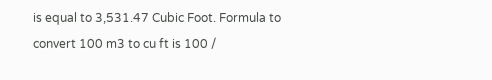is equal to 3,531.47 Cubic Foot. Formula to convert 100 m3 to cu ft is 100 /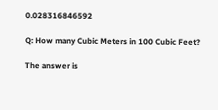0.028316846592

Q: How many Cubic Meters in 100 Cubic Feet?

The answer is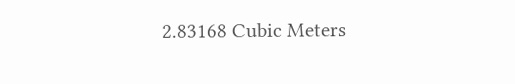2.83168 Cubic Meters